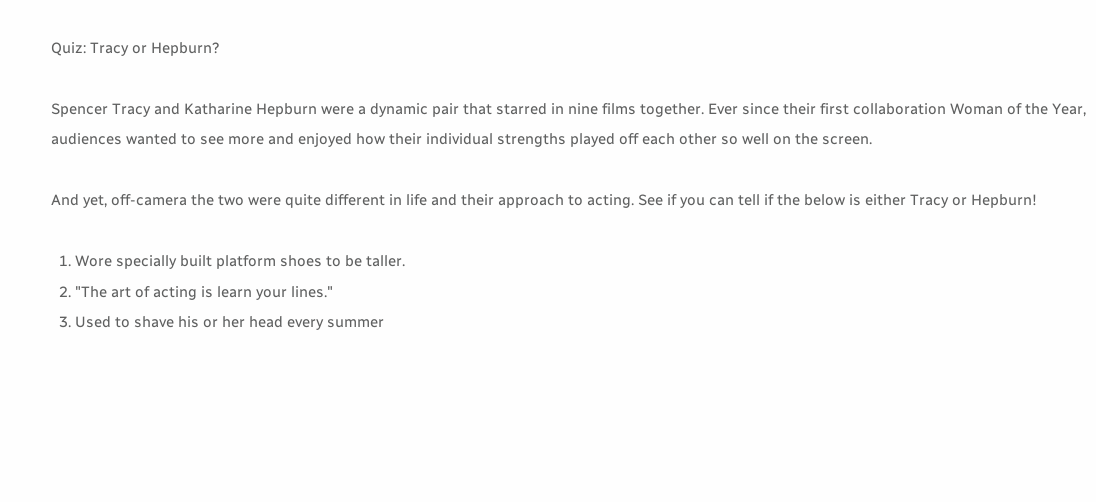Quiz: Tracy or Hepburn?

Spencer Tracy and Katharine Hepburn were a dynamic pair that starred in nine films together. Ever since their first collaboration Woman of the Year, audiences wanted to see more and enjoyed how their individual strengths played off each other so well on the screen.

And yet, off-camera the two were quite different in life and their approach to acting. See if you can tell if the below is either Tracy or Hepburn!

  1. Wore specially built platform shoes to be taller.
  2. "The art of acting is learn your lines."
  3. Used to shave his or her head every summer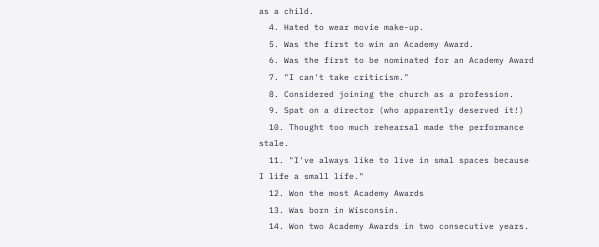as a child.
  4. Hated to wear movie make-up.
  5. Was the first to win an Academy Award.
  6. Was the first to be nominated for an Academy Award
  7. "I can't take criticism."
  8. Considered joining the church as a profession.
  9. Spat on a director (who apparently deserved it!)
  10. Thought too much rehearsal made the performance stale.
  11. "I've always like to live in smal spaces because I life a small life."
  12. Won the most Academy Awards
  13. Was born in Wisconsin.
  14. Won two Academy Awards in two consecutive years.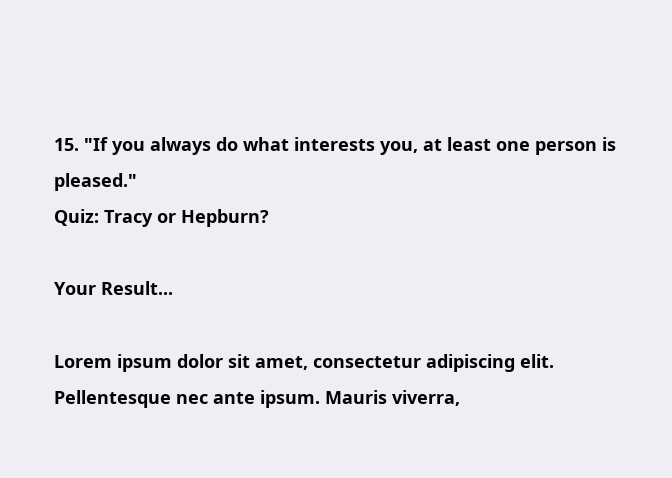15. "If you always do what interests you, at least one person is pleased."
Quiz: Tracy or Hepburn?

Your Result...

Lorem ipsum dolor sit amet, consectetur adipiscing elit. Pellentesque nec ante ipsum. Mauris viverra,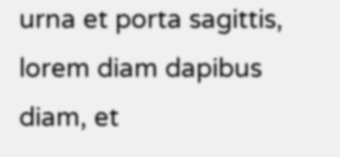urna et porta sagittis, lorem diam dapibus diam, et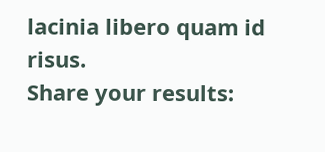lacinia libero quam id risus.
Share your results: